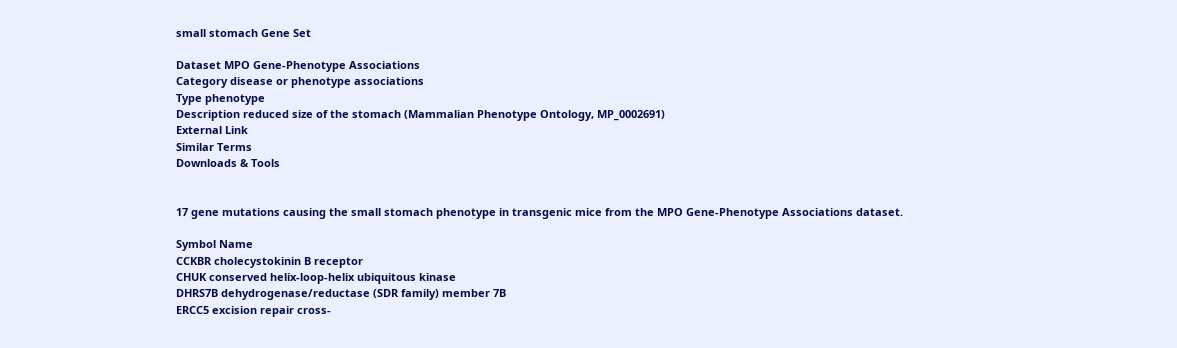small stomach Gene Set

Dataset MPO Gene-Phenotype Associations
Category disease or phenotype associations
Type phenotype
Description reduced size of the stomach (Mammalian Phenotype Ontology, MP_0002691)
External Link
Similar Terms
Downloads & Tools


17 gene mutations causing the small stomach phenotype in transgenic mice from the MPO Gene-Phenotype Associations dataset.

Symbol Name
CCKBR cholecystokinin B receptor
CHUK conserved helix-loop-helix ubiquitous kinase
DHRS7B dehydrogenase/reductase (SDR family) member 7B
ERCC5 excision repair cross-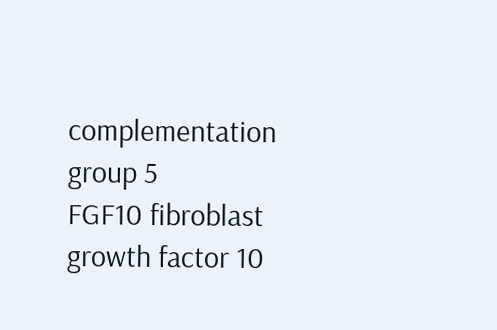complementation group 5
FGF10 fibroblast growth factor 10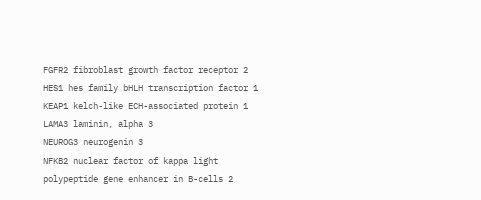FGFR2 fibroblast growth factor receptor 2
HES1 hes family bHLH transcription factor 1
KEAP1 kelch-like ECH-associated protein 1
LAMA3 laminin, alpha 3
NEUROG3 neurogenin 3
NFKB2 nuclear factor of kappa light polypeptide gene enhancer in B-cells 2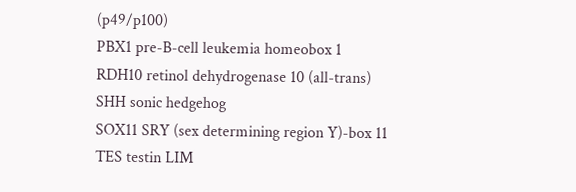(p49/p100)
PBX1 pre-B-cell leukemia homeobox 1
RDH10 retinol dehydrogenase 10 (all-trans)
SHH sonic hedgehog
SOX11 SRY (sex determining region Y)-box 11
TES testin LIM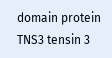domain protein
TNS3 tensin 3